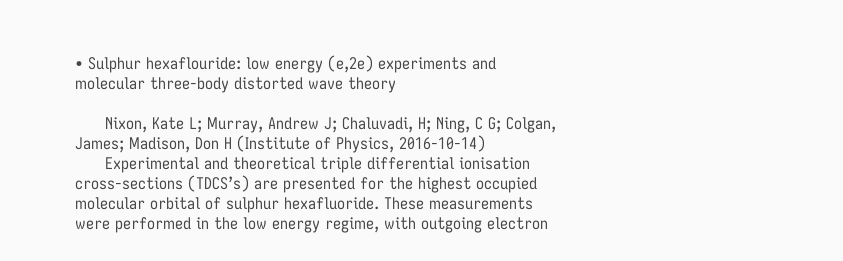• Sulphur hexaflouride: low energy (e,2e) experiments and molecular three-body distorted wave theory

      Nixon, Kate L; Murray, Andrew J; Chaluvadi, H; Ning, C G; Colgan, James; Madison, Don H (Institute of Physics, 2016-10-14)
      Experimental and theoretical triple differential ionisation cross-sections (TDCS’s) are presented for the highest occupied molecular orbital of sulphur hexafluoride. These measurements were performed in the low energy regime, with outgoing electron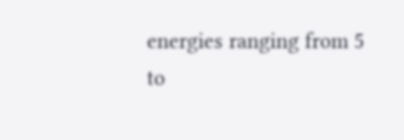energies ranging from 5 to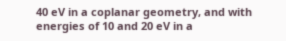40 eV in a coplanar geometry, and with energies of 10 and 20 eV in a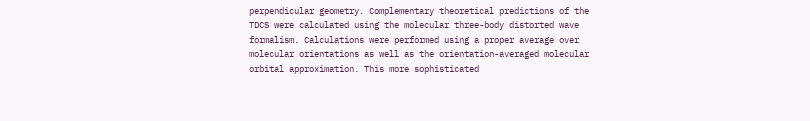perpendicular geometry. Complementary theoretical predictions of the TDCS were calculated using the molecular three-body distorted wave formalism. Calculations were performed using a proper average over molecular orientations as well as the orientation-averaged molecular orbital approximation. This more sophisticated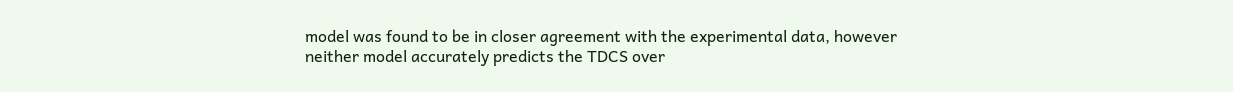model was found to be in closer agreement with the experimental data, however neither model accurately predicts the TDCS over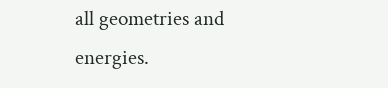all geometries and energies.